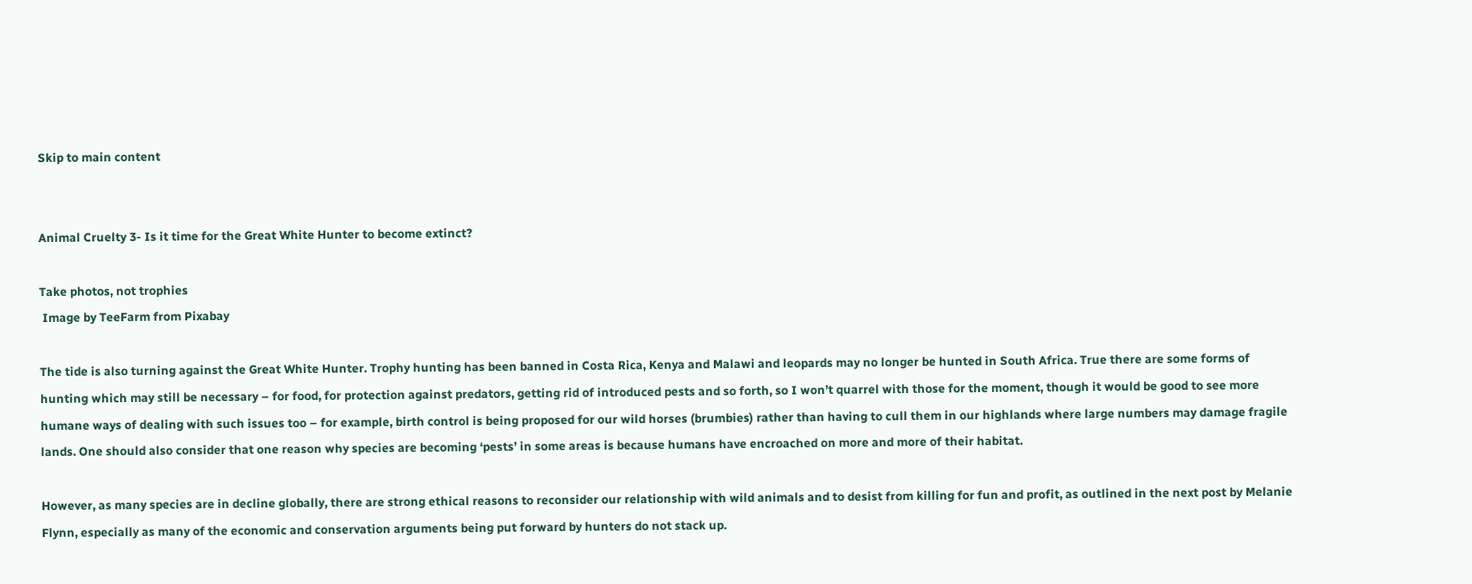Skip to main content


Animal Cruelty 3- Is it time for the Great White Hunter to become extinct?

Take photos, not trophies
 Image by TeeFarm from Pixabay

The tide is also turning against the Great White Hunter. Trophy hunting has been banned in Costa Rica, Kenya and Malawi and leopards may no longer be hunted in South Africa. True there are some forms of hunting which may still be necessary – for food, for protection against predators, getting rid of introduced pests and so forth, so I won’t quarrel with those for the moment, though it would be good to see more humane ways of dealing with such issues too – for example, birth control is being proposed for our wild horses (brumbies) rather than having to cull them in our highlands where large numbers may damage fragile lands. One should also consider that one reason why species are becoming ‘pests’ in some areas is because humans have encroached on more and more of their habitat.

However, as many species are in decline globally, there are strong ethical reasons to reconsider our relationship with wild animals and to desist from killing for fun and profit, as outlined in the next post by Melanie Flynn, especially as many of the economic and conservation arguments being put forward by hunters do not stack up.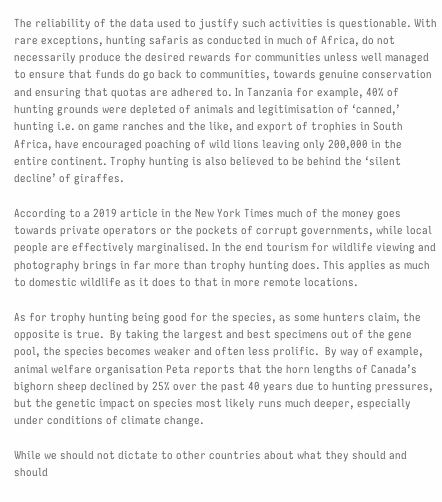The reliability of the data used to justify such activities is questionable. With rare exceptions, hunting safaris as conducted in much of Africa, do not necessarily produce the desired rewards for communities unless well managed to ensure that funds do go back to communities, towards genuine conservation and ensuring that quotas are adhered to. In Tanzania for example, 40% of hunting grounds were depleted of animals and legitimisation of ‘canned,’ hunting i.e. on game ranches and the like, and export of trophies in South Africa, have encouraged poaching of wild lions leaving only 200,000 in the entire continent. Trophy hunting is also believed to be behind the ‘silent decline’ of giraffes.

According to a 2019 article in the New York Times much of the money goes towards private operators or the pockets of corrupt governments, while local people are effectively marginalised. In the end tourism for wildlife viewing and photography brings in far more than trophy hunting does. This applies as much to domestic wildlife as it does to that in more remote locations.

As for trophy hunting being good for the species, as some hunters claim, the opposite is true.  By taking the largest and best specimens out of the gene pool, the species becomes weaker and often less prolific.  By way of example, animal welfare organisation Peta reports that the horn lengths of Canada’s bighorn sheep declined by 25% over the past 40 years due to hunting pressures, but the genetic impact on species most likely runs much deeper, especially under conditions of climate change.

While we should not dictate to other countries about what they should and should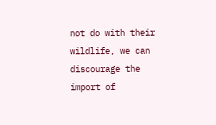not do with their wildlife, we can discourage the import of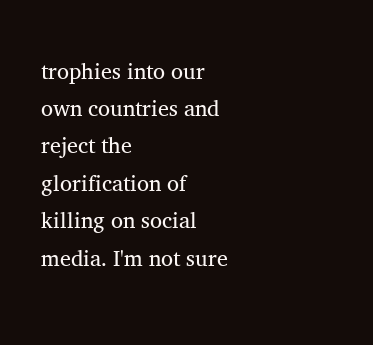trophies into our own countries and reject the glorification of killing on social media. I'm not sure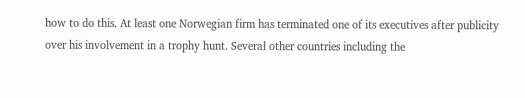how to do this. At least one Norwegian firm has terminated one of its executives after publicity over his involvement in a trophy hunt. Several other countries including the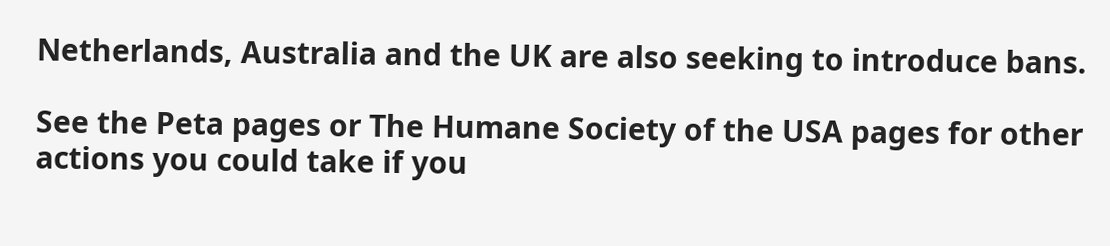Netherlands, Australia and the UK are also seeking to introduce bans.

See the Peta pages or The Humane Society of the USA pages for other actions you could take if you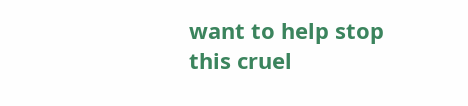want to help stop this cruel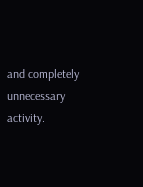and completely unnecessary activity.